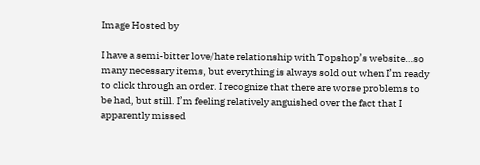Image Hosted by

I have a semi-bitter love/hate relationship with Topshop’s website…so many necessary items, but everything is always sold out when I’m ready to click through an order. I recognize that there are worse problems to be had, but still. I’m feeling relatively anguished over the fact that I apparently missed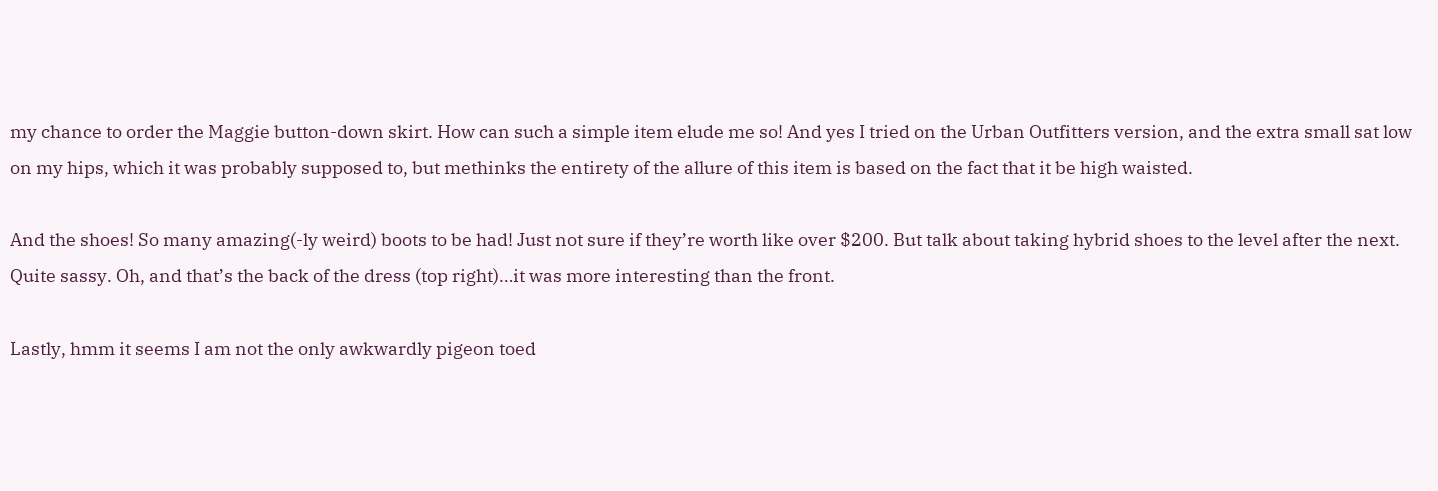my chance to order the Maggie button-down skirt. How can such a simple item elude me so! And yes I tried on the Urban Outfitters version, and the extra small sat low on my hips, which it was probably supposed to, but methinks the entirety of the allure of this item is based on the fact that it be high waisted.

And the shoes! So many amazing(-ly weird) boots to be had! Just not sure if they’re worth like over $200. But talk about taking hybrid shoes to the level after the next. Quite sassy. Oh, and that’s the back of the dress (top right)…it was more interesting than the front.

Lastly, hmm it seems I am not the only awkwardly pigeon toed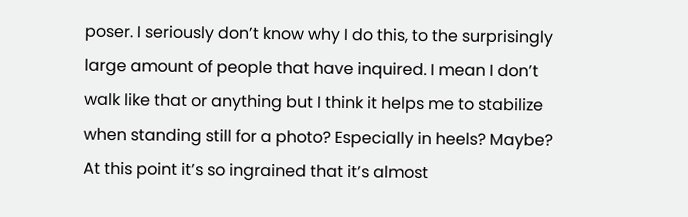poser. I seriously don’t know why I do this, to the surprisingly large amount of people that have inquired. I mean I don’t walk like that or anything but I think it helps me to stabilize when standing still for a photo? Especially in heels? Maybe? At this point it’s so ingrained that it’s almost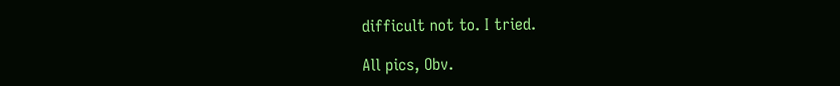difficult not to. I tried.

All pics, Obv.